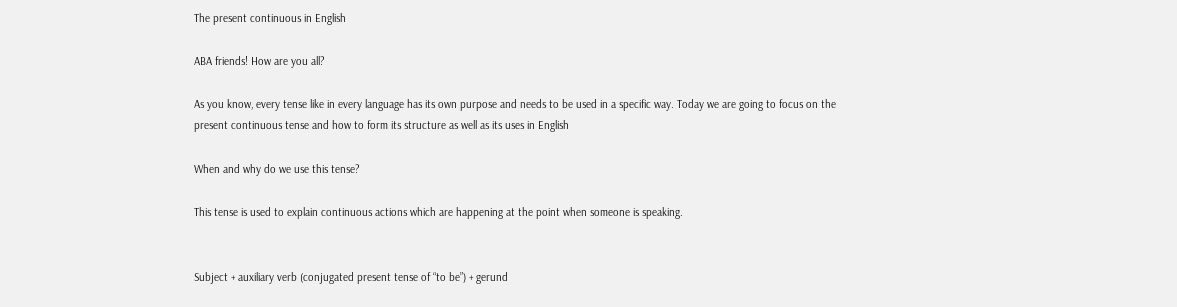The present continuous in English

ABA friends! How are you all?

As you know, every tense like in every language has its own purpose and needs to be used in a specific way. Today we are going to focus on the present continuous tense and how to form its structure as well as its uses in English

When and why do we use this tense?

This tense is used to explain continuous actions which are happening at the point when someone is speaking.


Subject + auxiliary verb (conjugated present tense of “to be”) + gerund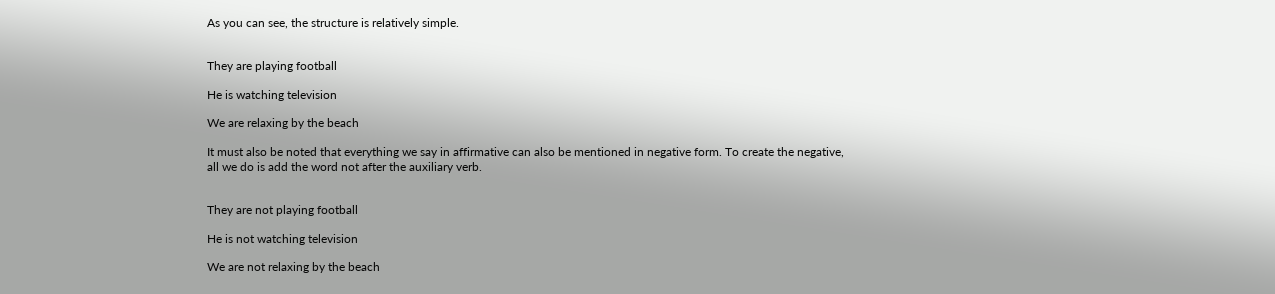As you can see, the structure is relatively simple.


They are playing football

He is watching television

We are relaxing by the beach

It must also be noted that everything we say in affirmative can also be mentioned in negative form. To create the negative, all we do is add the word not after the auxiliary verb.


They are not playing football

He is not watching television

We are not relaxing by the beach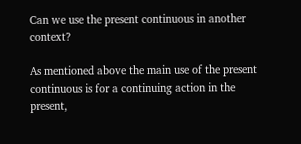Can we use the present continuous in another context?

As mentioned above the main use of the present continuous is for a continuing action in the present,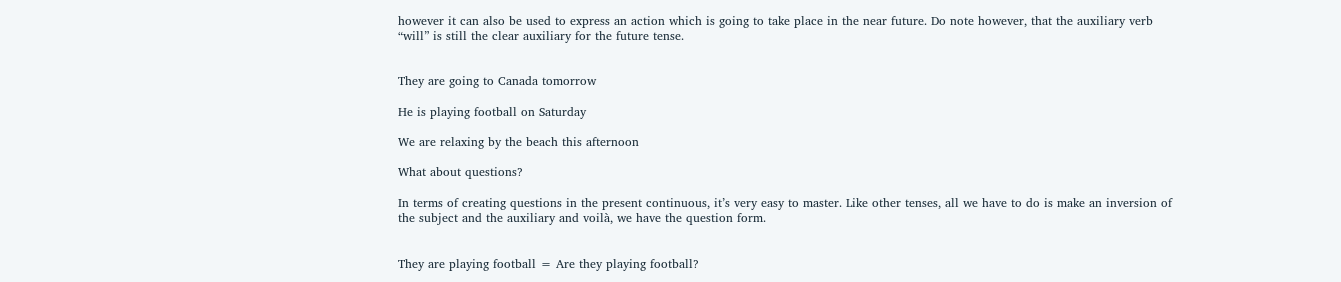however it can also be used to express an action which is going to take place in the near future. Do note however, that the auxiliary verb “will” is still the clear auxiliary for the future tense.


They are going to Canada tomorrow

He is playing football on Saturday

We are relaxing by the beach this afternoon

What about questions?

In terms of creating questions in the present continuous, it’s very easy to master. Like other tenses, all we have to do is make an inversion of the subject and the auxiliary and voilà, we have the question form.


They are playing football = Are they playing football?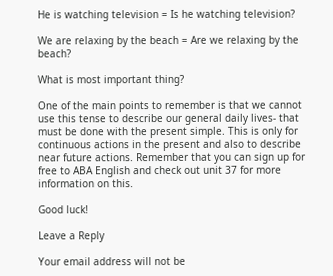He is watching television = Is he watching television?

We are relaxing by the beach = Are we relaxing by the beach?

What is most important thing?

One of the main points to remember is that we cannot use this tense to describe our general daily lives- that must be done with the present simple. This is only for continuous actions in the present and also to describe near future actions. Remember that you can sign up for free to ABA English and check out unit 37 for more information on this.

Good luck!

Leave a Reply

Your email address will not be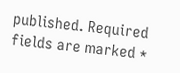published. Required fields are marked *